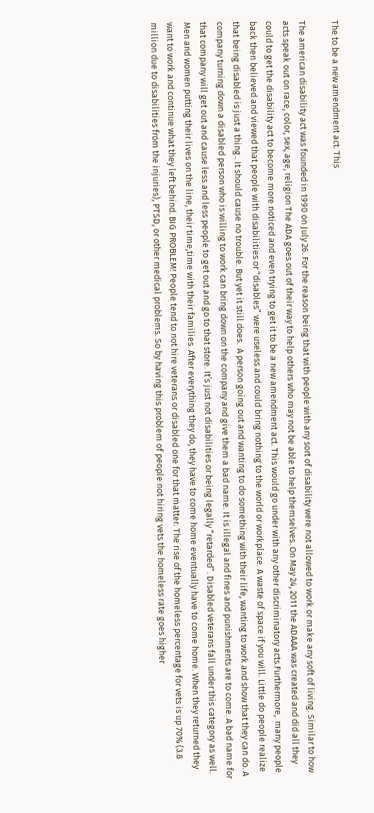The to be a new amendment act. This

The american disability act was founded in 1990 on July 26. For the reason being that with people with any sort of disability were not allowed to work or make any soft of living. Similar to how acts speak out on race, color, sex, age, religion The ADA goes out of their way to help others who may not be able to help themselves. On May 24, 2011 the ADAAA was created and did all they could to get the disability act to become more noticed and even trying to get it to be a new amendment act. This would go under with any other discriminatory acts.Furthermore,  many people back then believed and viewed that people with disabilities or “disables” were useless and could bring nothing to the world or workplace. A waste of space if you will. Little do people realize that being disabled is just a thing.. It should cause no trouble. But yet it still does.  A person going out and wanting to do something with their life, wanting to work and show that they can do. A company turning down a disabled person who is willing to work can bring down on the company and give them a bad name. It is illegal and fines and punishments are to come. A bad name for that company will get out and cause less and less people to get out and go to that store. It’s just not disabilities or being legally “retarded”. Disabled veterans fall under this category as well. Men and women putting their lives on the line, their time,time with their families. After everything they do, they have to come home eventually have to come home. When they returned they want to work and continue what they left behind. BIG PROBLEM! People tend to not hire veterans or disabled one for that matter. The rise of the homeless percentage for vets is up 70% (3.8 million due to disabilities from the injuries), PTSD, or other medical problems. So by having this problem of people not hiring vets the homeless rate goes higher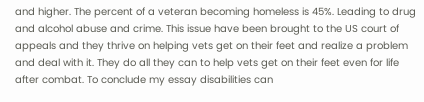and higher. The percent of a veteran becoming homeless is 45%. Leading to drug and alcohol abuse and crime. This issue have been brought to the US court of appeals and they thrive on helping vets get on their feet and realize a problem and deal with it. They do all they can to help vets get on their feet even for life after combat. To conclude my essay disabilities can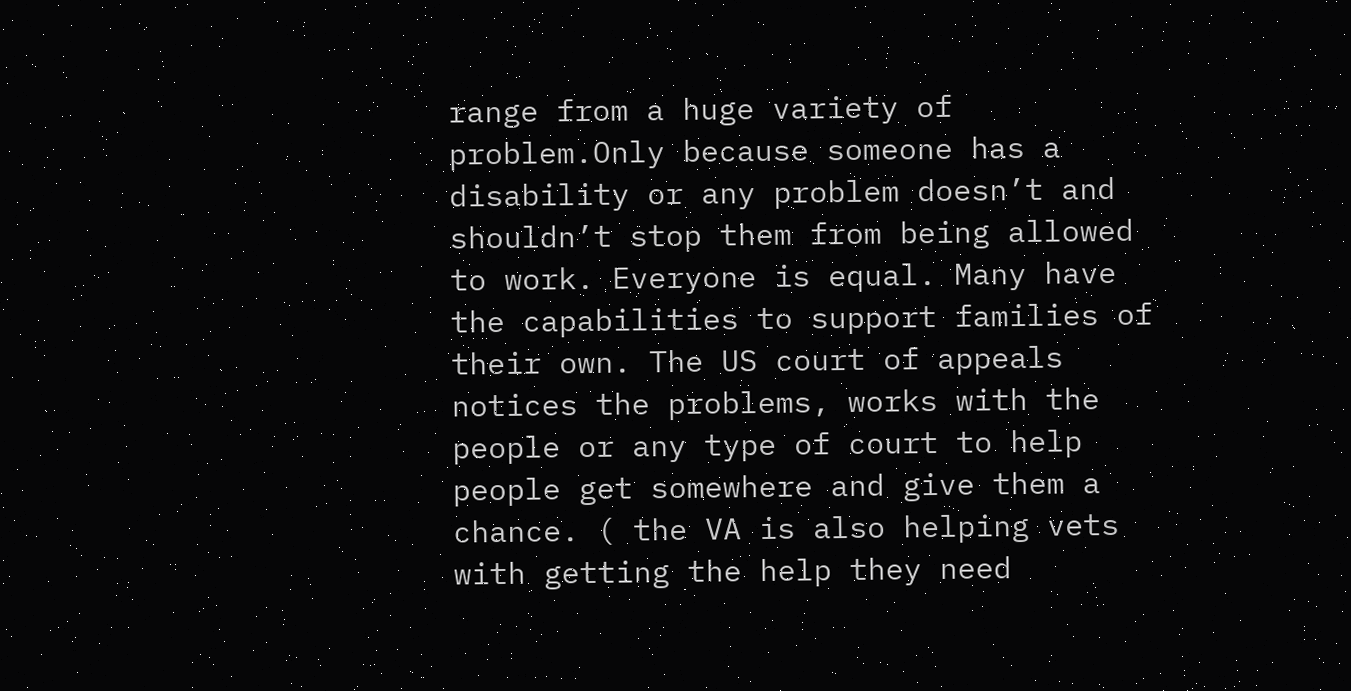range from a huge variety of problem.Only because someone has a disability or any problem doesn’t and shouldn’t stop them from being allowed to work. Everyone is equal. Many have the capabilities to support families of their own. The US court of appeals  notices the problems, works with the people or any type of court to help people get somewhere and give them a chance. ( the VA is also helping vets with getting the help they need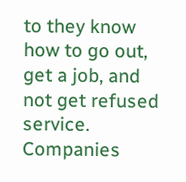to they know how to go out, get a job, and not get refused service. Companies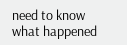need to know what happened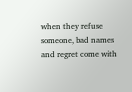when they refuse someone, bad names and regret come with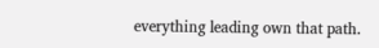everything leading own that path.